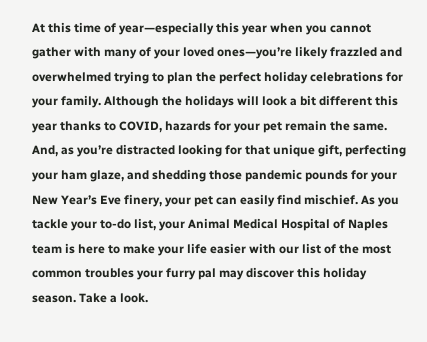At this time of year—especially this year when you cannot gather with many of your loved ones—you’re likely frazzled and overwhelmed trying to plan the perfect holiday celebrations for your family. Although the holidays will look a bit different this year thanks to COVID, hazards for your pet remain the same. And, as you’re distracted looking for that unique gift, perfecting your ham glaze, and shedding those pandemic pounds for your New Year’s Eve finery, your pet can easily find mischief. As you tackle your to-do list, your Animal Medical Hospital of Naples team is here to make your life easier with our list of the most common troubles your furry pal may discover this holiday season. Take a look.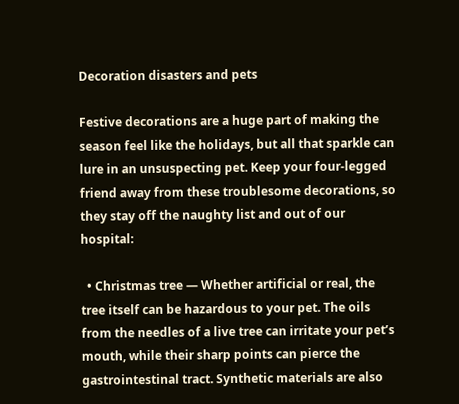Decoration disasters and pets

Festive decorations are a huge part of making the season feel like the holidays, but all that sparkle can lure in an unsuspecting pet. Keep your four-legged friend away from these troublesome decorations, so they stay off the naughty list and out of our hospital:

  • Christmas tree — Whether artificial or real, the tree itself can be hazardous to your pet. The oils from the needles of a live tree can irritate your pet’s mouth, while their sharp points can pierce the gastrointestinal tract. Synthetic materials are also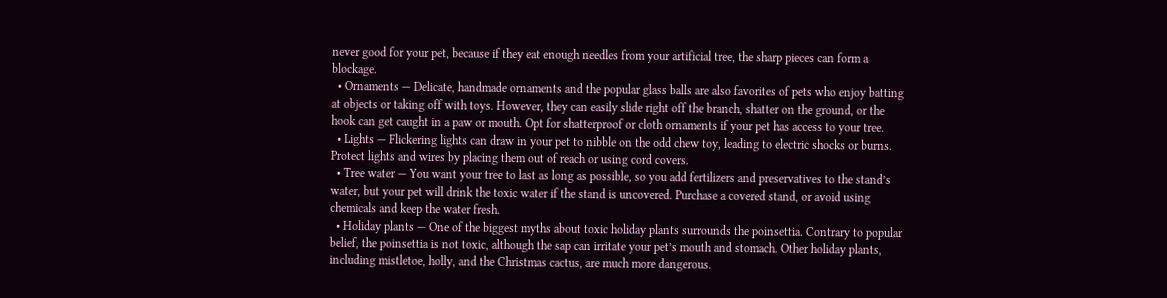never good for your pet, because if they eat enough needles from your artificial tree, the sharp pieces can form a blockage.
  • Ornaments — Delicate, handmade ornaments and the popular glass balls are also favorites of pets who enjoy batting at objects or taking off with toys. However, they can easily slide right off the branch, shatter on the ground, or the hook can get caught in a paw or mouth. Opt for shatterproof or cloth ornaments if your pet has access to your tree.
  • Lights — Flickering lights can draw in your pet to nibble on the odd chew toy, leading to electric shocks or burns. Protect lights and wires by placing them out of reach or using cord covers.
  • Tree water — You want your tree to last as long as possible, so you add fertilizers and preservatives to the stand’s water, but your pet will drink the toxic water if the stand is uncovered. Purchase a covered stand, or avoid using chemicals and keep the water fresh.
  • Holiday plants — One of the biggest myths about toxic holiday plants surrounds the poinsettia. Contrary to popular belief, the poinsettia is not toxic, although the sap can irritate your pet’s mouth and stomach. Other holiday plants, including mistletoe, holly, and the Christmas cactus, are much more dangerous.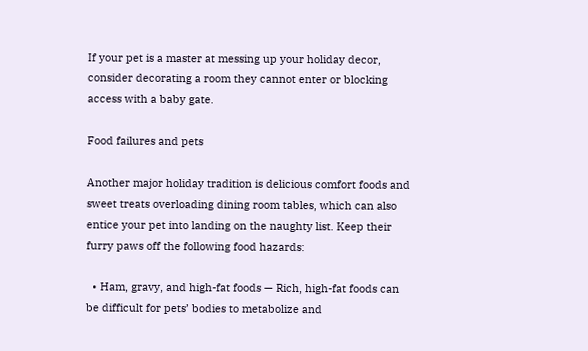If your pet is a master at messing up your holiday decor, consider decorating a room they cannot enter or blocking access with a baby gate.

Food failures and pets

Another major holiday tradition is delicious comfort foods and sweet treats overloading dining room tables, which can also entice your pet into landing on the naughty list. Keep their furry paws off the following food hazards:

  • Ham, gravy, and high-fat foods — Rich, high-fat foods can be difficult for pets’ bodies to metabolize and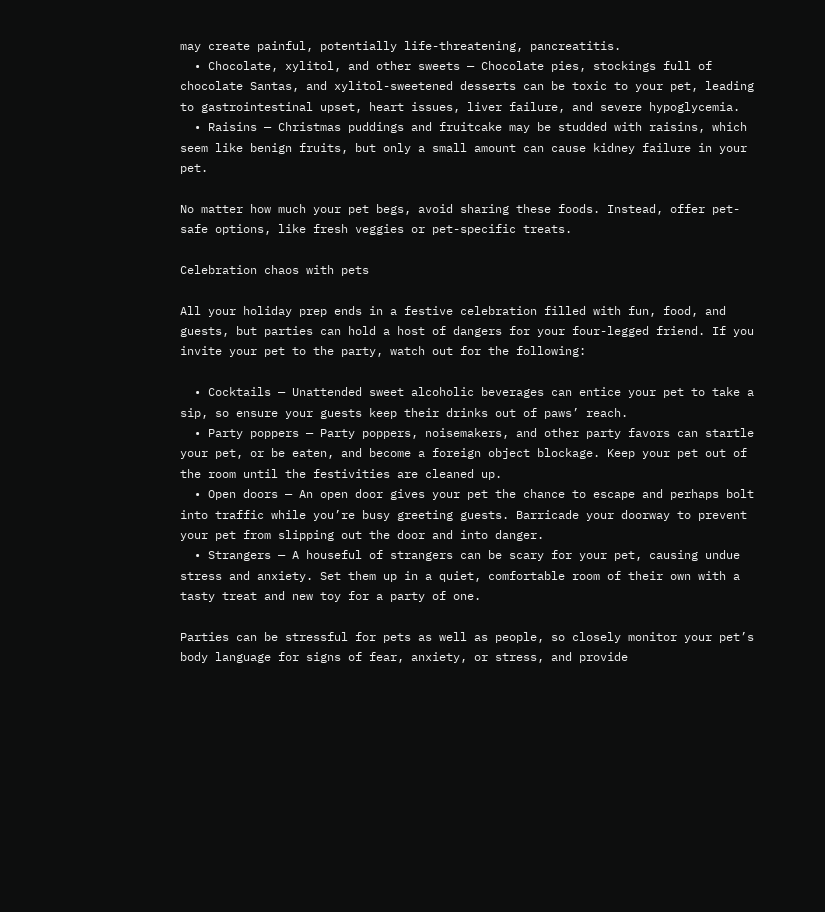may create painful, potentially life-threatening, pancreatitis.
  • Chocolate, xylitol, and other sweets — Chocolate pies, stockings full of chocolate Santas, and xylitol-sweetened desserts can be toxic to your pet, leading to gastrointestinal upset, heart issues, liver failure, and severe hypoglycemia.
  • Raisins — Christmas puddings and fruitcake may be studded with raisins, which seem like benign fruits, but only a small amount can cause kidney failure in your pet.

No matter how much your pet begs, avoid sharing these foods. Instead, offer pet-safe options, like fresh veggies or pet-specific treats.

Celebration chaos with pets

All your holiday prep ends in a festive celebration filled with fun, food, and guests, but parties can hold a host of dangers for your four-legged friend. If you invite your pet to the party, watch out for the following:

  • Cocktails — Unattended sweet alcoholic beverages can entice your pet to take a sip, so ensure your guests keep their drinks out of paws’ reach.
  • Party poppers — Party poppers, noisemakers, and other party favors can startle your pet, or be eaten, and become a foreign object blockage. Keep your pet out of the room until the festivities are cleaned up.
  • Open doors — An open door gives your pet the chance to escape and perhaps bolt into traffic while you’re busy greeting guests. Barricade your doorway to prevent your pet from slipping out the door and into danger.
  • Strangers — A houseful of strangers can be scary for your pet, causing undue stress and anxiety. Set them up in a quiet, comfortable room of their own with a tasty treat and new toy for a party of one.

Parties can be stressful for pets as well as people, so closely monitor your pet’s body language for signs of fear, anxiety, or stress, and provide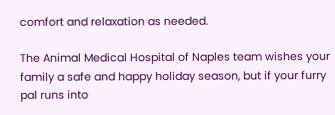comfort and relaxation as needed.

The Animal Medical Hospital of Naples team wishes your family a safe and happy holiday season, but if your furry pal runs into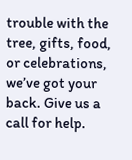trouble with the tree, gifts, food, or celebrations, we’ve got your back. Give us a call for help.